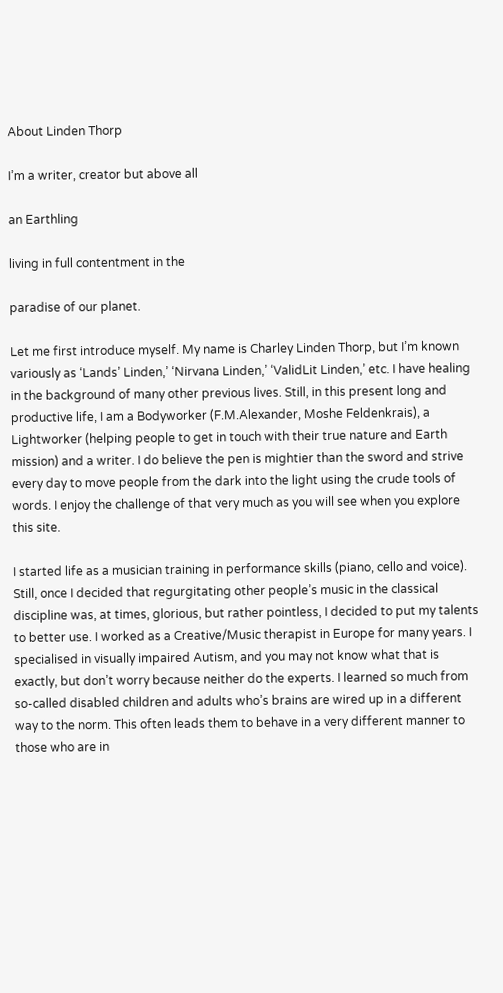About Linden Thorp

I’m a writer, creator but above all

an Earthling

living in full contentment in the

paradise of our planet.

Let me first introduce myself. My name is Charley Linden Thorp, but I’m known variously as ‘Lands’ Linden,’ ‘Nirvana Linden,’ ‘ValidLit Linden,’ etc. I have healing in the background of many other previous lives. Still, in this present long and productive life, I am a Bodyworker (F.M.Alexander, Moshe Feldenkrais), a Lightworker (helping people to get in touch with their true nature and Earth mission) and a writer. I do believe the pen is mightier than the sword and strive every day to move people from the dark into the light using the crude tools of words. I enjoy the challenge of that very much as you will see when you explore this site.

I started life as a musician training in performance skills (piano, cello and voice). Still, once I decided that regurgitating other people’s music in the classical discipline was, at times, glorious, but rather pointless, I decided to put my talents to better use. I worked as a Creative/Music therapist in Europe for many years. I specialised in visually impaired Autism, and you may not know what that is exactly, but don’t worry because neither do the experts. I learned so much from so-called disabled children and adults who’s brains are wired up in a different way to the norm. This often leads them to behave in a very different manner to those who are in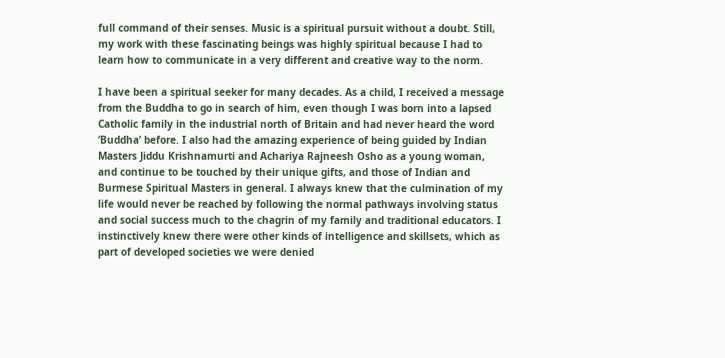full command of their senses. Music is a spiritual pursuit without a doubt. Still, my work with these fascinating beings was highly spiritual because I had to learn how to communicate in a very different and creative way to the norm.

I have been a spiritual seeker for many decades. As a child, I received a message from the Buddha to go in search of him, even though I was born into a lapsed Catholic family in the industrial north of Britain and had never heard the word ‘Buddha’ before. I also had the amazing experience of being guided by Indian Masters Jiddu Krishnamurti and Achariya Rajneesh Osho as a young woman, and continue to be touched by their unique gifts, and those of Indian and Burmese Spiritual Masters in general. I always knew that the culmination of my life would never be reached by following the normal pathways involving status and social success much to the chagrin of my family and traditional educators. I instinctively knew there were other kinds of intelligence and skillsets, which as part of developed societies we were denied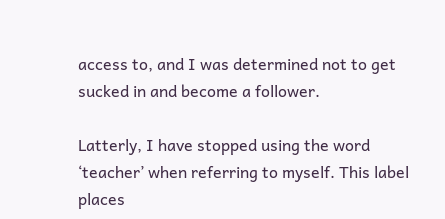access to, and I was determined not to get sucked in and become a follower.

Latterly, I have stopped using the word ‘teacher’ when referring to myself. This label places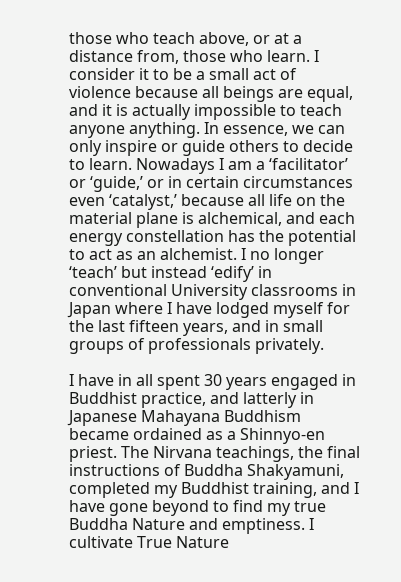those who teach above, or at a distance from, those who learn. I consider it to be a small act of violence because all beings are equal, and it is actually impossible to teach anyone anything. In essence, we can only inspire or guide others to decide to learn. Nowadays I am a ‘facilitator’ or ‘guide,’ or in certain circumstances even ‘catalyst,’ because all life on the material plane is alchemical, and each energy constellation has the potential to act as an alchemist. I no longer ‘teach’ but instead ‘edify’ in conventional University classrooms in Japan where I have lodged myself for the last fifteen years, and in small groups of professionals privately.

I have in all spent 30 years engaged in Buddhist practice, and latterly in Japanese Mahayana Buddhism became ordained as a Shinnyo-en priest. The Nirvana teachings, the final instructions of Buddha Shakyamuni, completed my Buddhist training, and I have gone beyond to find my true Buddha Nature and emptiness. I cultivate True Nature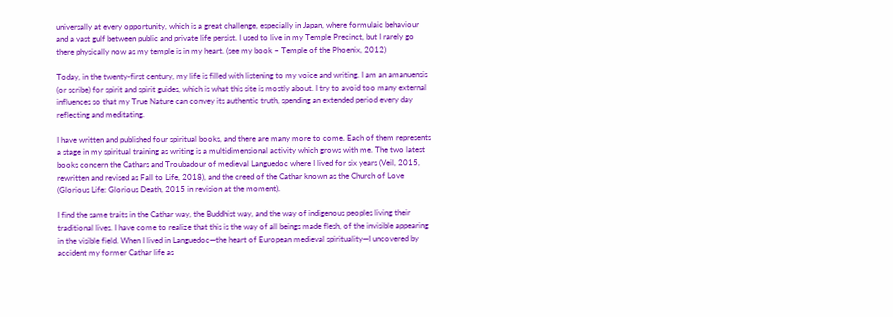universally at every opportunity, which is a great challenge, especially in Japan, where formulaic behaviour and a vast gulf between public and private life persist. I used to live in my Temple Precinct, but I rarely go there physically now as my temple is in my heart. (see my book – Temple of the Phoenix, 2012)

Today, in the twenty-first century, my life is filled with listening to my voice and writing. I am an amanuensis (or scribe) for spirit and spirit guides, which is what this site is mostly about. I try to avoid too many external influences so that my True Nature can convey its authentic truth, spending an extended period every day reflecting and meditating.

I have written and published four spiritual books, and there are many more to come. Each of them represents a stage in my spiritual training as writing is a multidimensional activity which grows with me. The two latest books concern the Cathars and Troubadour of medieval Languedoc where I lived for six years (Veil, 2015, rewritten and revised as Fall to Life, 2018), and the creed of the Cathar known as the Church of Love (Glorious Life: Glorious Death, 2015 in revision at the moment).

I find the same traits in the Cathar way, the Buddhist way, and the way of indigenous peoples living their traditional lives. I have come to realize that this is the way of all beings made flesh, of the invisible appearing in the visible field. When I lived in Languedoc—the heart of European medieval spirituality—I uncovered by accident my former Cathar life as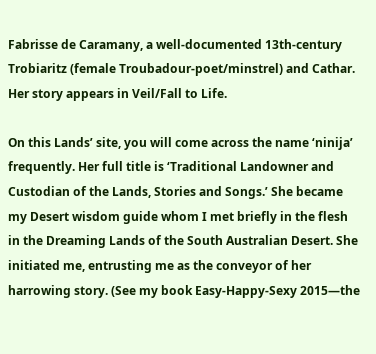Fabrisse de Caramany, a well-documented 13th-century Trobiaritz (female Troubadour-poet/minstrel) and Cathar. Her story appears in Veil/Fall to Life.

On this Lands’ site, you will come across the name ‘ninija’ frequently. Her full title is ‘Traditional Landowner and Custodian of the Lands, Stories and Songs.’ She became my Desert wisdom guide whom I met briefly in the flesh in the Dreaming Lands of the South Australian Desert. She initiated me, entrusting me as the conveyor of her harrowing story. (See my book Easy-Happy-Sexy 2015—the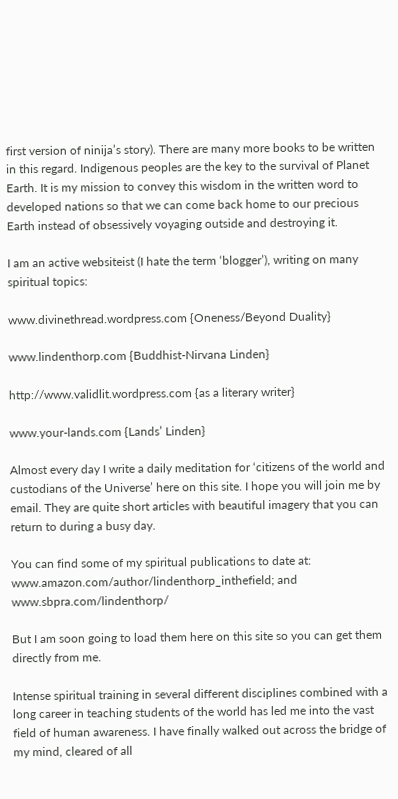first version of ninija’s story). There are many more books to be written in this regard. Indigenous peoples are the key to the survival of Planet Earth. It is my mission to convey this wisdom in the written word to developed nations so that we can come back home to our precious Earth instead of obsessively voyaging outside and destroying it.

I am an active websiteist (I hate the term ‘blogger’), writing on many spiritual topics:

www.divinethread.wordpress.com {Oneness/Beyond Duality}

www.lindenthorp.com {Buddhist-Nirvana Linden}

http://www.validlit.wordpress.com {as a literary writer}

www.your-lands.com {Lands’ Linden}

Almost every day I write a daily meditation for ‘citizens of the world and custodians of the Universe’ here on this site. I hope you will join me by email. They are quite short articles with beautiful imagery that you can return to during a busy day.

You can find some of my spiritual publications to date at: www.amazon.com/author/lindenthorp_inthefield; and www.sbpra.com/lindenthorp/

But I am soon going to load them here on this site so you can get them directly from me.

Intense spiritual training in several different disciplines combined with a long career in teaching students of the world has led me into the vast field of human awareness. I have finally walked out across the bridge of my mind, cleared of all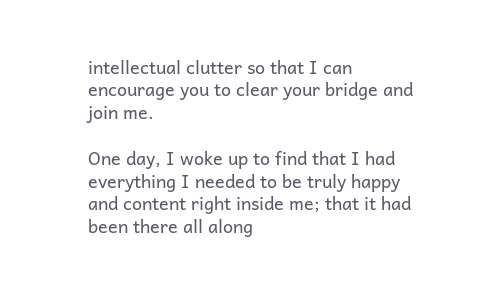intellectual clutter so that I can encourage you to clear your bridge and join me.

One day, I woke up to find that I had everything I needed to be truly happy and content right inside me; that it had been there all along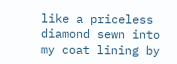like a priceless diamond sewn into my coat lining by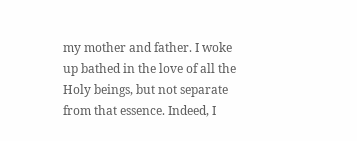my mother and father. I woke up bathed in the love of all the Holy beings, but not separate from that essence. Indeed, I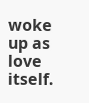woke up as love itself.